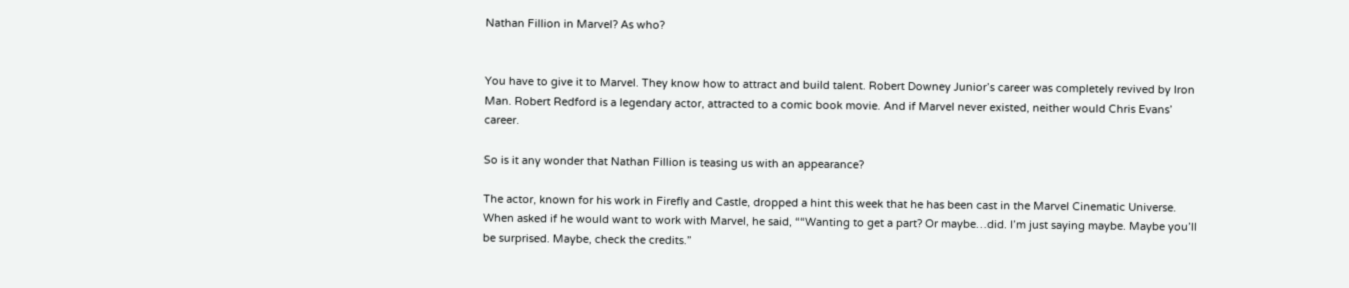Nathan Fillion in Marvel? As who?


You have to give it to Marvel. They know how to attract and build talent. Robert Downey Junior’s career was completely revived by Iron Man. Robert Redford is a legendary actor, attracted to a comic book movie. And if Marvel never existed, neither would Chris Evans’ career.

So is it any wonder that Nathan Fillion is teasing us with an appearance?

The actor, known for his work in Firefly and Castle, dropped a hint this week that he has been cast in the Marvel Cinematic Universe. When asked if he would want to work with Marvel, he said, ““Wanting to get a part? Or maybe…did. I’m just saying maybe. Maybe you’ll be surprised. Maybe, check the credits.”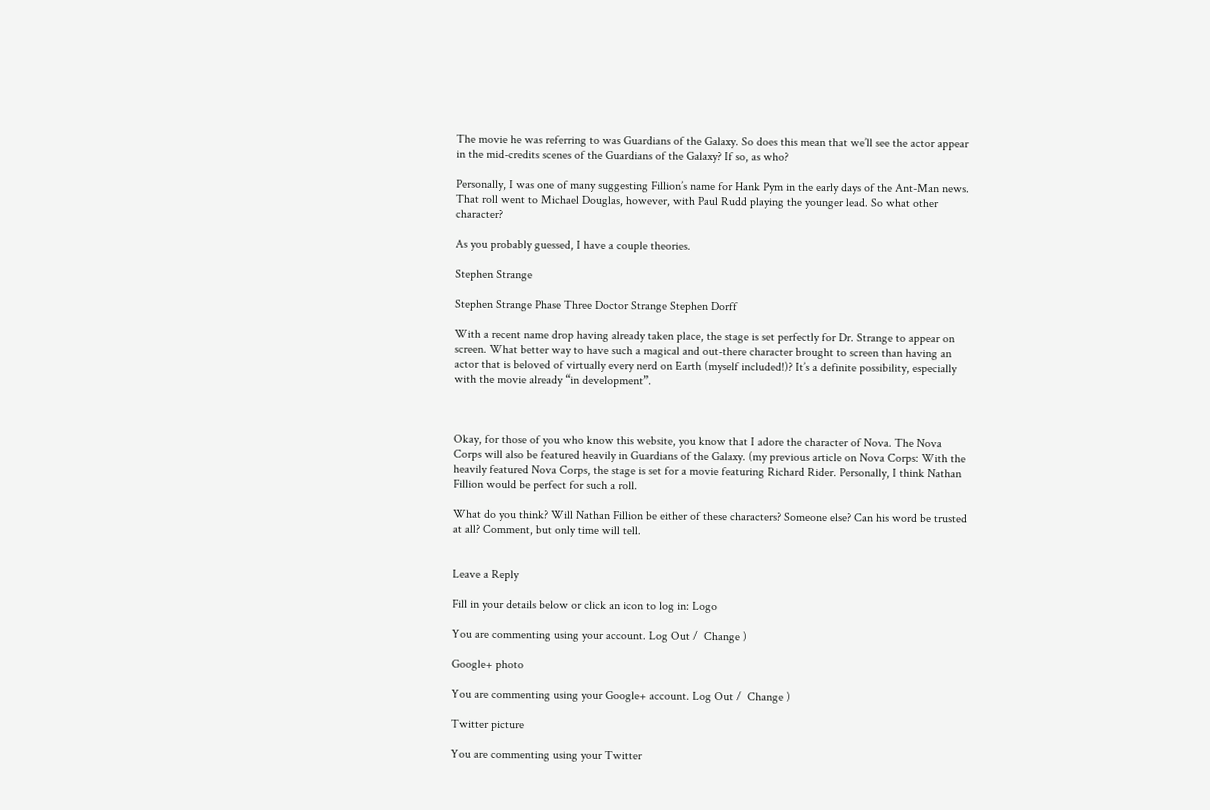The movie he was referring to was Guardians of the Galaxy. So does this mean that we’ll see the actor appear in the mid-credits scenes of the Guardians of the Galaxy? If so, as who?

Personally, I was one of many suggesting Fillion’s name for Hank Pym in the early days of the Ant-Man news. That roll went to Michael Douglas, however, with Paul Rudd playing the younger lead. So what other character?

As you probably guessed, I have a couple theories.

Stephen Strange

Stephen Strange Phase Three Doctor Strange Stephen Dorff

With a recent name drop having already taken place, the stage is set perfectly for Dr. Strange to appear on screen. What better way to have such a magical and out-there character brought to screen than having an actor that is beloved of virtually every nerd on Earth (myself included!)? It’s a definite possibility, especially with the movie already “in development”.



Okay, for those of you who know this website, you know that I adore the character of Nova. The Nova Corps will also be featured heavily in Guardians of the Galaxy. (my previous article on Nova Corps: With the heavily featured Nova Corps, the stage is set for a movie featuring Richard Rider. Personally, I think Nathan Fillion would be perfect for such a roll.

What do you think? Will Nathan Fillion be either of these characters? Someone else? Can his word be trusted at all? Comment, but only time will tell.


Leave a Reply

Fill in your details below or click an icon to log in: Logo

You are commenting using your account. Log Out /  Change )

Google+ photo

You are commenting using your Google+ account. Log Out /  Change )

Twitter picture

You are commenting using your Twitter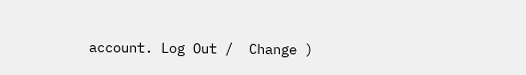account. Log Out /  Change )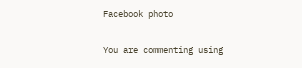Facebook photo

You are commenting using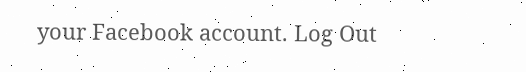your Facebook account. Log Out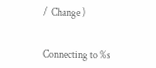/  Change )


Connecting to %s